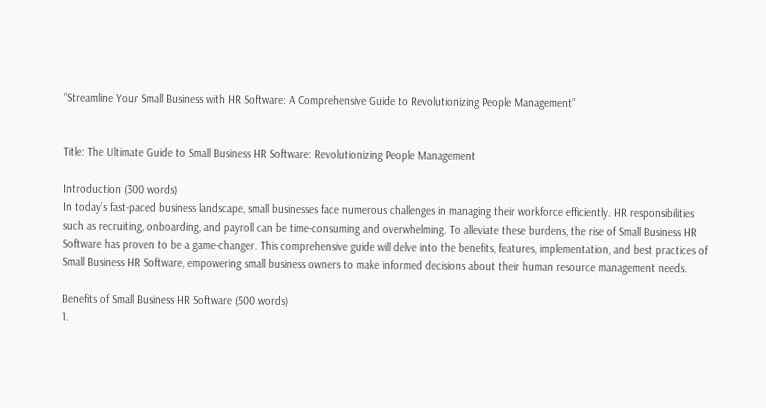“Streamline Your Small Business with HR Software: A Comprehensive Guide to Revolutionizing People Management”


Title: The Ultimate Guide to Small Business HR Software: Revolutionizing People Management

Introduction (300 words)
In today’s fast-paced business landscape, small businesses face numerous challenges in managing their workforce efficiently. HR responsibilities such as recruiting, onboarding, and payroll can be time-consuming and overwhelming. To alleviate these burdens, the rise of Small Business HR Software has proven to be a game-changer. This comprehensive guide will delve into the benefits, features, implementation, and best practices of Small Business HR Software, empowering small business owners to make informed decisions about their human resource management needs.

Benefits of Small Business HR Software (500 words)
1.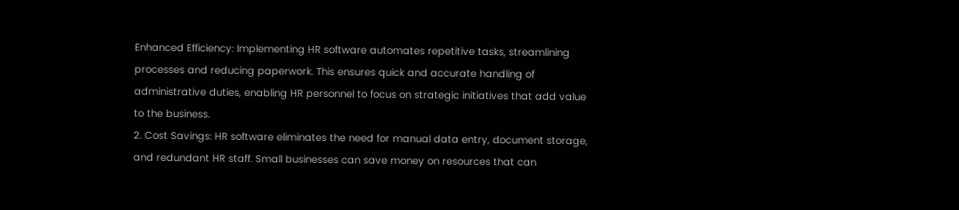Enhanced Efficiency: Implementing HR software automates repetitive tasks, streamlining processes and reducing paperwork. This ensures quick and accurate handling of administrative duties, enabling HR personnel to focus on strategic initiatives that add value to the business.
2. Cost Savings: HR software eliminates the need for manual data entry, document storage, and redundant HR staff. Small businesses can save money on resources that can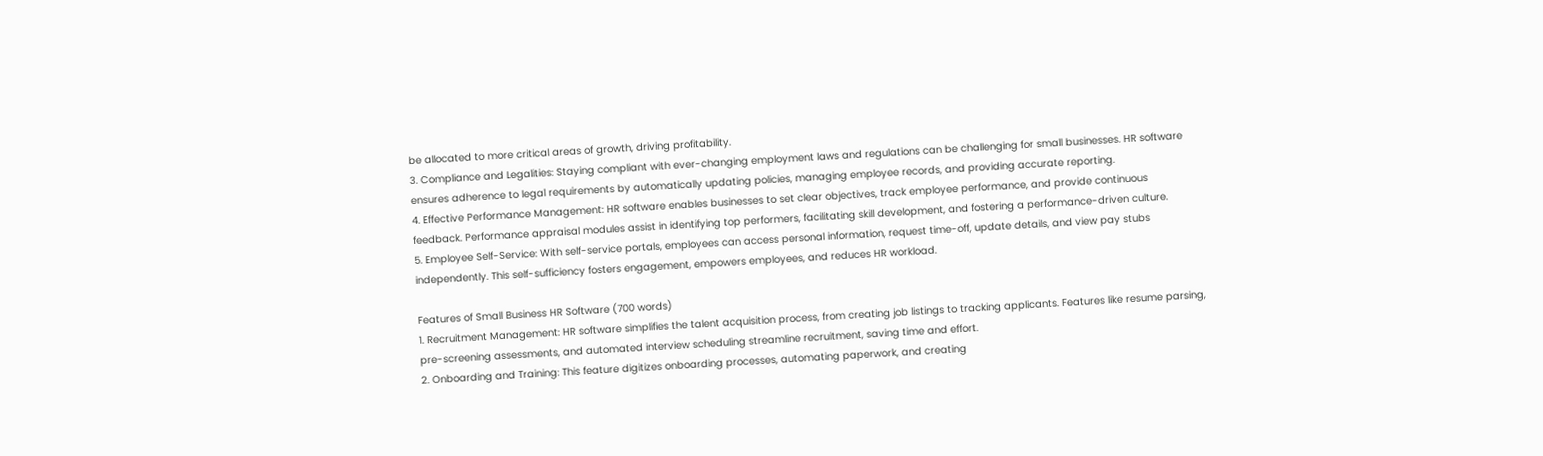be allocated to more critical areas of growth, driving profitability.
3. Compliance and Legalities: Staying compliant with ever-changing employment laws and regulations can be challenging for small businesses. HR software ensures adherence to legal requirements by automatically updating policies, managing employee records, and providing accurate reporting.
4. Effective Performance Management: HR software enables businesses to set clear objectives, track employee performance, and provide continuous feedback. Performance appraisal modules assist in identifying top performers, facilitating skill development, and fostering a performance-driven culture.
5. Employee Self-Service: With self-service portals, employees can access personal information, request time-off, update details, and view pay stubs independently. This self-sufficiency fosters engagement, empowers employees, and reduces HR workload.

Features of Small Business HR Software (700 words)
1. Recruitment Management: HR software simplifies the talent acquisition process, from creating job listings to tracking applicants. Features like resume parsing, pre-screening assessments, and automated interview scheduling streamline recruitment, saving time and effort.
2. Onboarding and Training: This feature digitizes onboarding processes, automating paperwork, and creating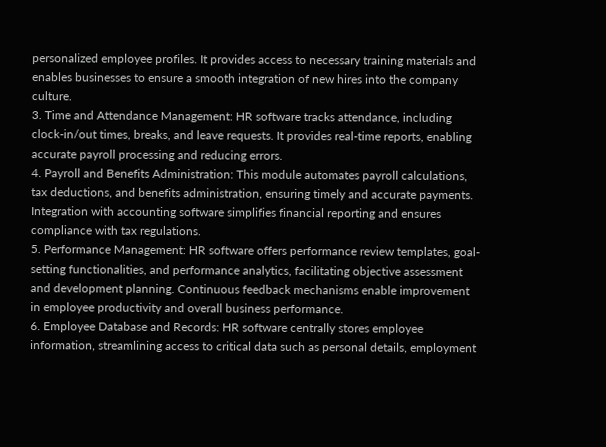personalized employee profiles. It provides access to necessary training materials and enables businesses to ensure a smooth integration of new hires into the company culture.
3. Time and Attendance Management: HR software tracks attendance, including clock-in/out times, breaks, and leave requests. It provides real-time reports, enabling accurate payroll processing and reducing errors.
4. Payroll and Benefits Administration: This module automates payroll calculations, tax deductions, and benefits administration, ensuring timely and accurate payments. Integration with accounting software simplifies financial reporting and ensures compliance with tax regulations.
5. Performance Management: HR software offers performance review templates, goal-setting functionalities, and performance analytics, facilitating objective assessment and development planning. Continuous feedback mechanisms enable improvement in employee productivity and overall business performance.
6. Employee Database and Records: HR software centrally stores employee information, streamlining access to critical data such as personal details, employment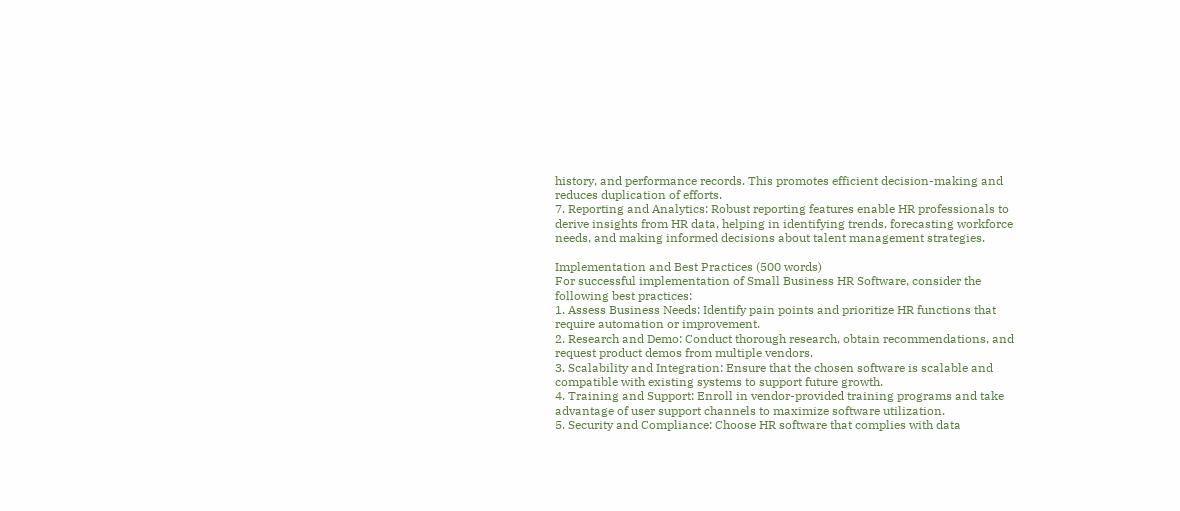history, and performance records. This promotes efficient decision-making and reduces duplication of efforts.
7. Reporting and Analytics: Robust reporting features enable HR professionals to derive insights from HR data, helping in identifying trends, forecasting workforce needs, and making informed decisions about talent management strategies.

Implementation and Best Practices (500 words)
For successful implementation of Small Business HR Software, consider the following best practices:
1. Assess Business Needs: Identify pain points and prioritize HR functions that require automation or improvement.
2. Research and Demo: Conduct thorough research, obtain recommendations, and request product demos from multiple vendors.
3. Scalability and Integration: Ensure that the chosen software is scalable and compatible with existing systems to support future growth.
4. Training and Support: Enroll in vendor-provided training programs and take advantage of user support channels to maximize software utilization.
5. Security and Compliance: Choose HR software that complies with data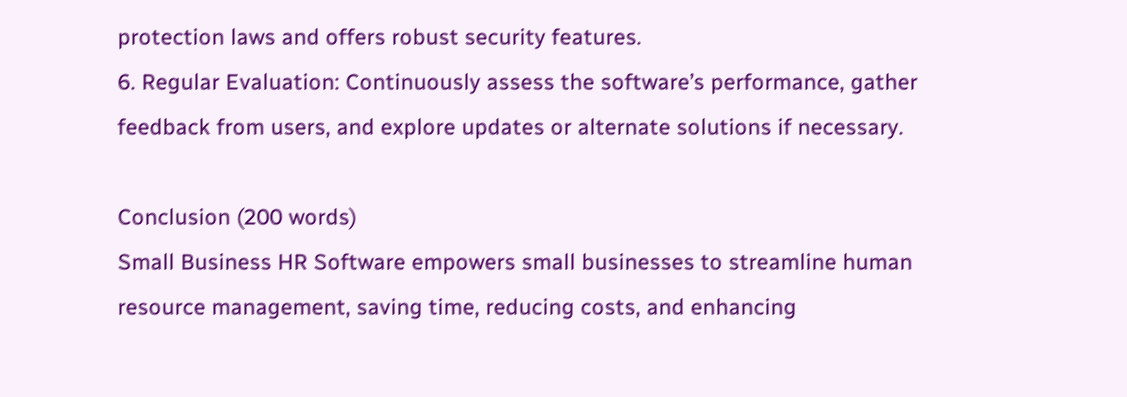protection laws and offers robust security features.
6. Regular Evaluation: Continuously assess the software’s performance, gather feedback from users, and explore updates or alternate solutions if necessary.

Conclusion (200 words)
Small Business HR Software empowers small businesses to streamline human resource management, saving time, reducing costs, and enhancing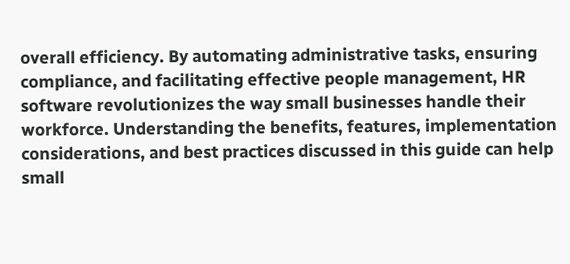overall efficiency. By automating administrative tasks, ensuring compliance, and facilitating effective people management, HR software revolutionizes the way small businesses handle their workforce. Understanding the benefits, features, implementation considerations, and best practices discussed in this guide can help small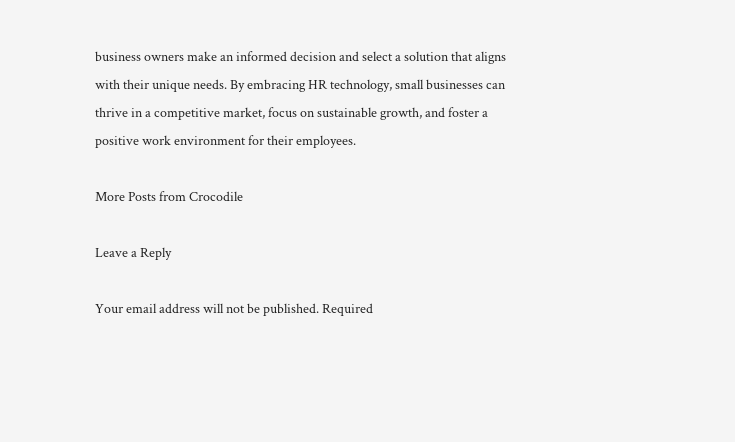business owners make an informed decision and select a solution that aligns with their unique needs. By embracing HR technology, small businesses can thrive in a competitive market, focus on sustainable growth, and foster a positive work environment for their employees.

More Posts from Crocodile

Leave a Reply

Your email address will not be published. Required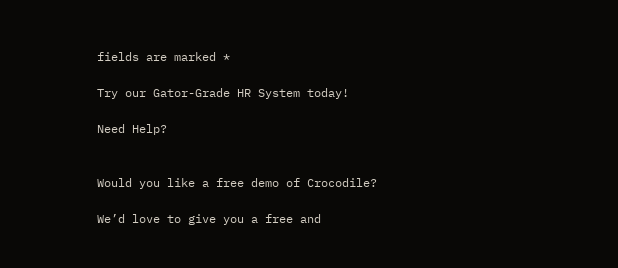fields are marked *

Try our Gator-Grade HR System today!

Need Help?


Would you like a free demo of Crocodile?

We’d love to give you a free and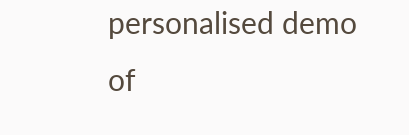personalised demo of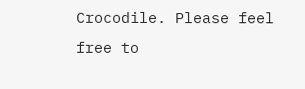Crocodile. Please feel free to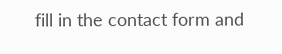fill in the contact form and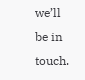we’ll be in touch.